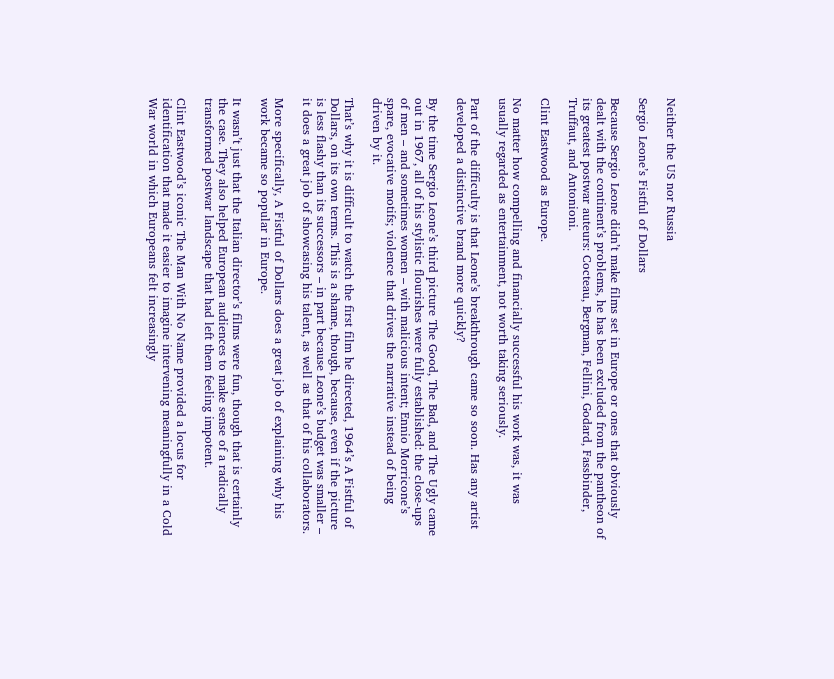Neither the US nor Russia

Sergio Leone’s Fistful of Dollars

Because Sergio Leone didn’t make films set in Europe or ones that obviously dealt with the continent’s problems, he has been excluded from the pantheon of its greatest postwar auteurs: Cocteau, Bergman, Fellini, Godard, Fassbinder, Truffaut, and Antonioni.

Clint Eastwood as Europe.

No matter how compelling and financially successful his work was, it was usually regarded as entertainment, not worth taking seriously.

Part of the difficulty is that Leone’s breakthrough came so soon. Has any artist developed a distinctive brand more quickly?

By the time Sergio Leone’s third picture The Good, The Bad, and The Ugly came out in 1967, all of his stylistic flourishes were fully established: the close-ups of men – and sometimes women – with malicious intent; Ennio Morricone’s spare, evocative motifs; violence that drives the narrative instead of being driven by it.

That’s why it is difficult to watch the first film he directed, 1964’s A Fistful of Dollars, on its own terms. This is a shame, though, because, even if the picture is less flashy than its successors – in part because Leone’s budget was smaller – it does a great job of showcasing his talent, as well as that of his collaborators.

More specifically, A Fistful of Dollars does a great job of explaining why his work became so popular in Europe.

It wasn’t just that the Italian director’s films were fun, though that is certainly the case. They also helped European audiences to make sense of a radically transformed postwar landscape that had left them feeling impotent.

Clint Eastwood’s iconic The Man With No Name provided a locus for identification that made it easier to imagine intervening meaningfully in a Cold War world in which Europeans felt increasingly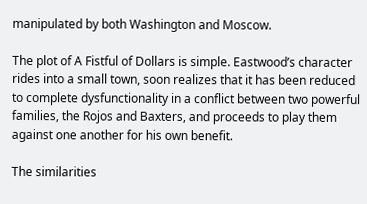manipulated by both Washington and Moscow.

The plot of A Fistful of Dollars is simple. Eastwood’s character rides into a small town, soon realizes that it has been reduced to complete dysfunctionality in a conflict between two powerful families, the Rojos and Baxters, and proceeds to play them against one another for his own benefit.

The similarities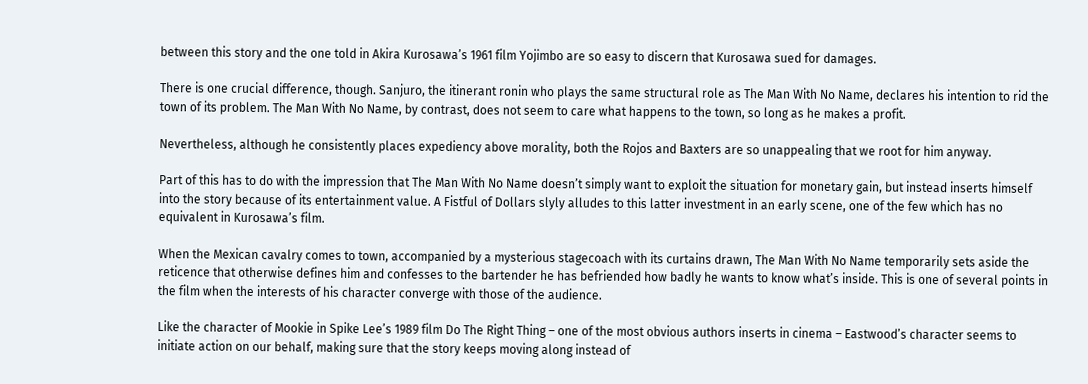between this story and the one told in Akira Kurosawa’s 1961 film Yojimbo are so easy to discern that Kurosawa sued for damages.

There is one crucial difference, though. Sanjuro, the itinerant ronin who plays the same structural role as The Man With No Name, declares his intention to rid the town of its problem. The Man With No Name, by contrast, does not seem to care what happens to the town, so long as he makes a profit.

Nevertheless, although he consistently places expediency above morality, both the Rojos and Baxters are so unappealing that we root for him anyway.

Part of this has to do with the impression that The Man With No Name doesn’t simply want to exploit the situation for monetary gain, but instead inserts himself into the story because of its entertainment value. A Fistful of Dollars slyly alludes to this latter investment in an early scene, one of the few which has no equivalent in Kurosawa’s film.

When the Mexican cavalry comes to town, accompanied by a mysterious stagecoach with its curtains drawn, The Man With No Name temporarily sets aside the reticence that otherwise defines him and confesses to the bartender he has befriended how badly he wants to know what’s inside. This is one of several points in the film when the interests of his character converge with those of the audience.

Like the character of Mookie in Spike Lee’s 1989 film Do The Right Thing – one of the most obvious authors inserts in cinema – Eastwood’s character seems to initiate action on our behalf, making sure that the story keeps moving along instead of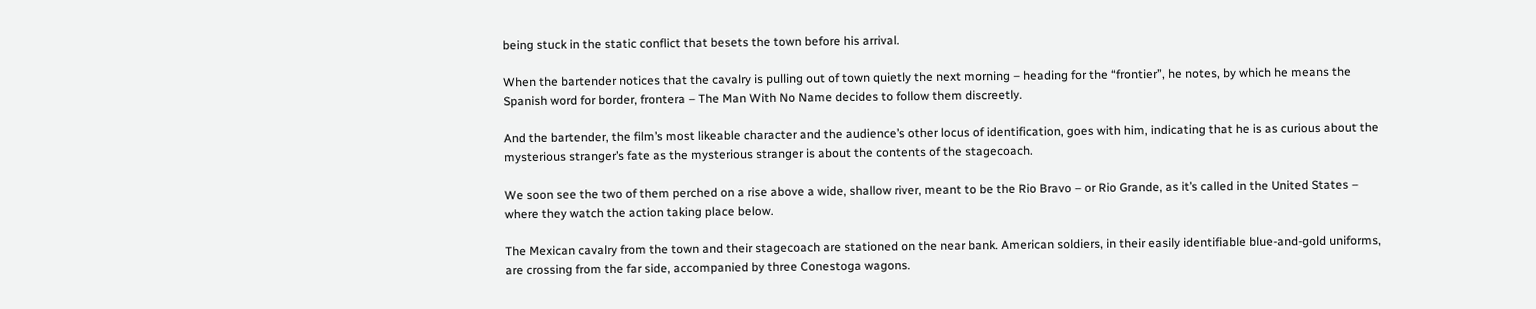being stuck in the static conflict that besets the town before his arrival.

When the bartender notices that the cavalry is pulling out of town quietly the next morning – heading for the “frontier”, he notes, by which he means the Spanish word for border, frontera – The Man With No Name decides to follow them discreetly.

And the bartender, the film’s most likeable character and the audience’s other locus of identification, goes with him, indicating that he is as curious about the mysterious stranger’s fate as the mysterious stranger is about the contents of the stagecoach.

We soon see the two of them perched on a rise above a wide, shallow river, meant to be the Rio Bravo – or Rio Grande, as it’s called in the United States – where they watch the action taking place below.

The Mexican cavalry from the town and their stagecoach are stationed on the near bank. American soldiers, in their easily identifiable blue-and-gold uniforms, are crossing from the far side, accompanied by three Conestoga wagons.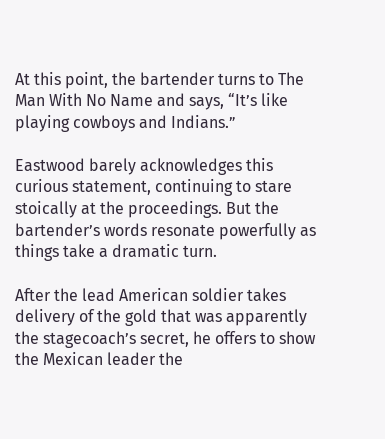At this point, the bartender turns to The Man With No Name and says, “It’s like playing cowboys and Indians.”

Eastwood barely acknowledges this curious statement, continuing to stare stoically at the proceedings. But the bartender’s words resonate powerfully as things take a dramatic turn.

After the lead American soldier takes delivery of the gold that was apparently the stagecoach’s secret, he offers to show the Mexican leader the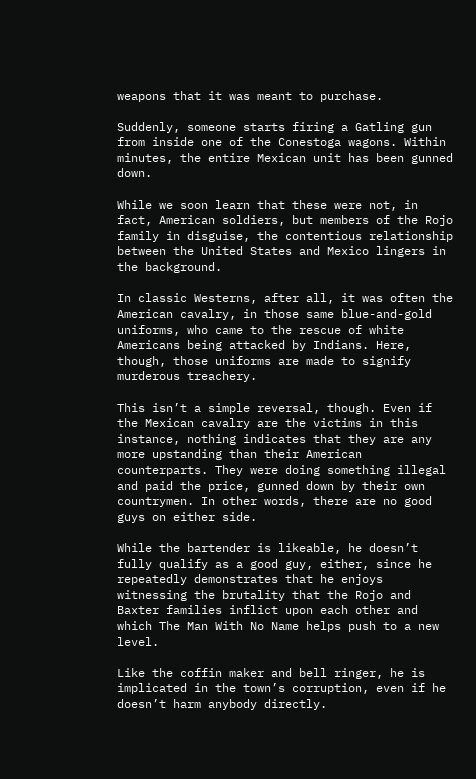weapons that it was meant to purchase.

Suddenly, someone starts firing a Gatling gun from inside one of the Conestoga wagons. Within minutes, the entire Mexican unit has been gunned down.

While we soon learn that these were not, in fact, American soldiers, but members of the Rojo family in disguise, the contentious relationship between the United States and Mexico lingers in the background.

In classic Westerns, after all, it was often the American cavalry, in those same blue-and-gold uniforms, who came to the rescue of white Americans being attacked by Indians. Here, though, those uniforms are made to signify murderous treachery.

This isn’t a simple reversal, though. Even if the Mexican cavalry are the victims in this instance, nothing indicates that they are any more upstanding than their American counterparts. They were doing something illegal and paid the price, gunned down by their own countrymen. In other words, there are no good guys on either side.

While the bartender is likeable, he doesn’t fully qualify as a good guy, either, since he repeatedly demonstrates that he enjoys witnessing the brutality that the Rojo and Baxter families inflict upon each other and which The Man With No Name helps push to a new level.

Like the coffin maker and bell ringer, he is implicated in the town’s corruption, even if he doesn’t harm anybody directly.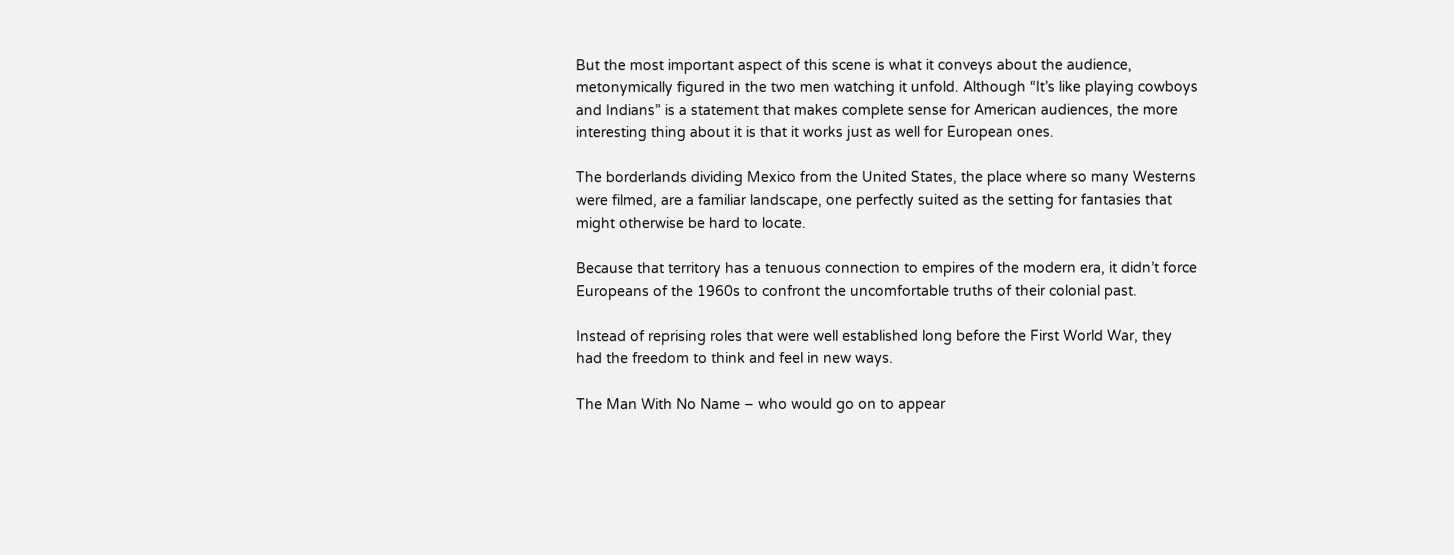But the most important aspect of this scene is what it conveys about the audience, metonymically figured in the two men watching it unfold. Although “It’s like playing cowboys and Indians” is a statement that makes complete sense for American audiences, the more interesting thing about it is that it works just as well for European ones.

The borderlands dividing Mexico from the United States, the place where so many Westerns were filmed, are a familiar landscape, one perfectly suited as the setting for fantasies that might otherwise be hard to locate.

Because that territory has a tenuous connection to empires of the modern era, it didn’t force Europeans of the 1960s to confront the uncomfortable truths of their colonial past.

Instead of reprising roles that were well established long before the First World War, they had the freedom to think and feel in new ways.

The Man With No Name – who would go on to appear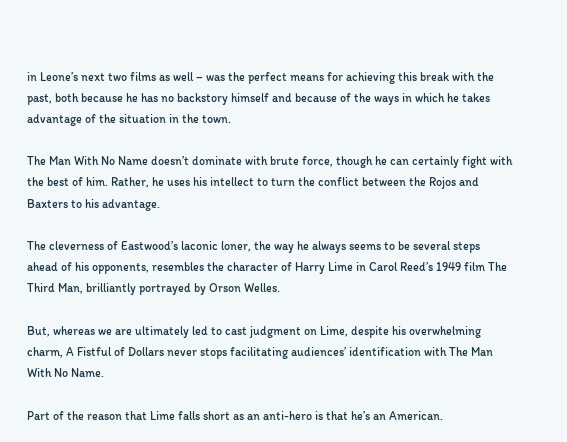in Leone’s next two films as well – was the perfect means for achieving this break with the past, both because he has no backstory himself and because of the ways in which he takes advantage of the situation in the town.

The Man With No Name doesn’t dominate with brute force, though he can certainly fight with the best of him. Rather, he uses his intellect to turn the conflict between the Rojos and Baxters to his advantage.

The cleverness of Eastwood’s laconic loner, the way he always seems to be several steps ahead of his opponents, resembles the character of Harry Lime in Carol Reed’s 1949 film The Third Man, brilliantly portrayed by Orson Welles.

But, whereas we are ultimately led to cast judgment on Lime, despite his overwhelming charm, A Fistful of Dollars never stops facilitating audiences’ identification with The Man With No Name.

Part of the reason that Lime falls short as an anti-hero is that he’s an American.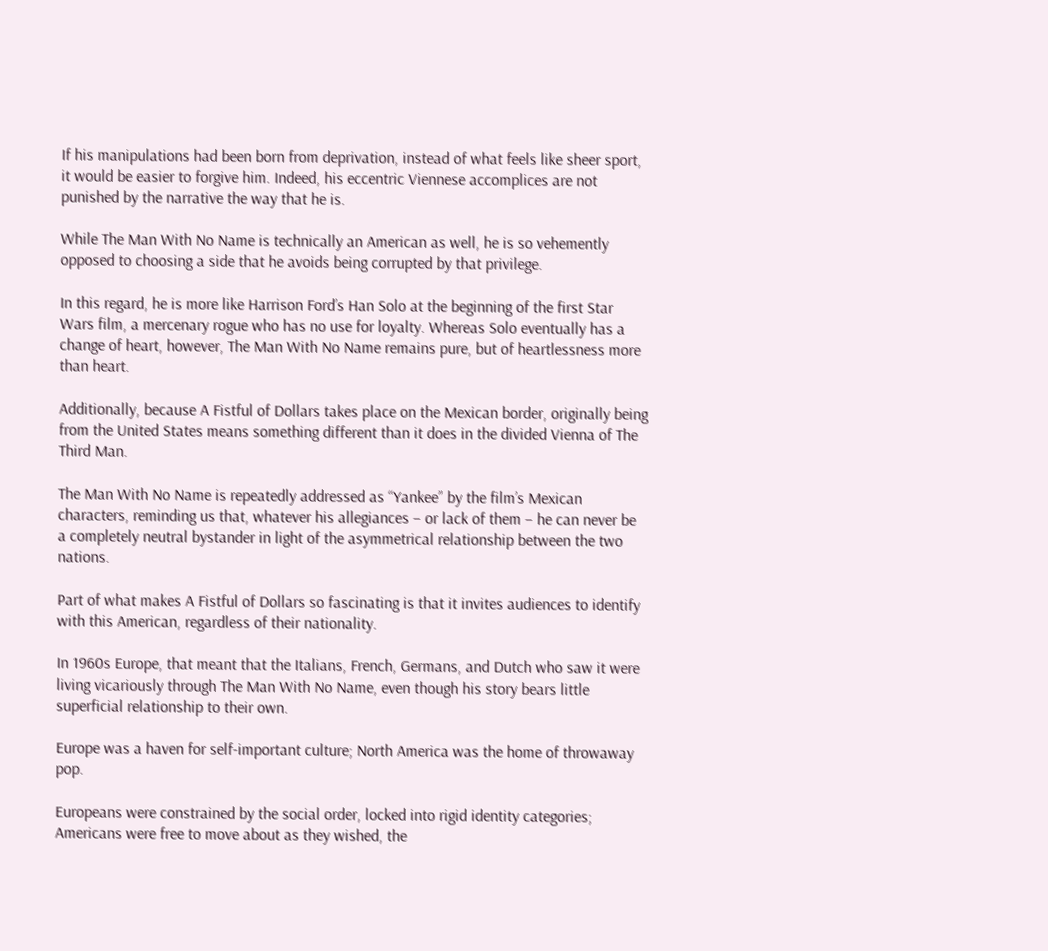If his manipulations had been born from deprivation, instead of what feels like sheer sport, it would be easier to forgive him. Indeed, his eccentric Viennese accomplices are not punished by the narrative the way that he is.

While The Man With No Name is technically an American as well, he is so vehemently opposed to choosing a side that he avoids being corrupted by that privilege.

In this regard, he is more like Harrison Ford’s Han Solo at the beginning of the first Star Wars film, a mercenary rogue who has no use for loyalty. Whereas Solo eventually has a change of heart, however, The Man With No Name remains pure, but of heartlessness more than heart.

Additionally, because A Fistful of Dollars takes place on the Mexican border, originally being from the United States means something different than it does in the divided Vienna of The Third Man.

The Man With No Name is repeatedly addressed as “Yankee” by the film’s Mexican characters, reminding us that, whatever his allegiances – or lack of them – he can never be a completely neutral bystander in light of the asymmetrical relationship between the two nations.

Part of what makes A Fistful of Dollars so fascinating is that it invites audiences to identify with this American, regardless of their nationality.

In 1960s Europe, that meant that the Italians, French, Germans, and Dutch who saw it were living vicariously through The Man With No Name, even though his story bears little superficial relationship to their own.

Europe was a haven for self-important culture; North America was the home of throwaway pop.

Europeans were constrained by the social order, locked into rigid identity categories; Americans were free to move about as they wished, the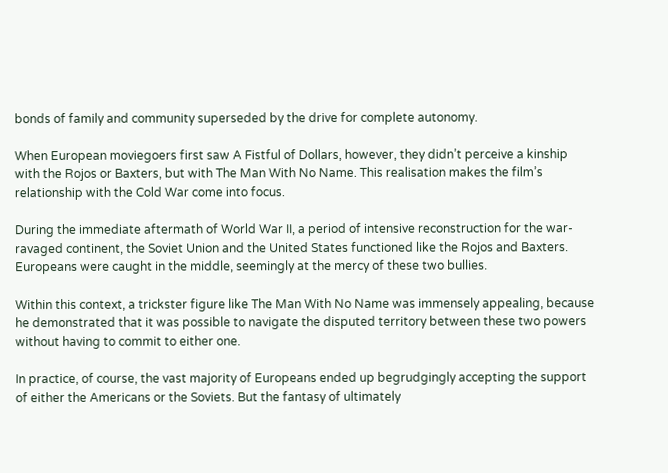bonds of family and community superseded by the drive for complete autonomy.

When European moviegoers first saw A Fistful of Dollars, however, they didn’t perceive a kinship with the Rojos or Baxters, but with The Man With No Name. This realisation makes the film’s relationship with the Cold War come into focus.

During the immediate aftermath of World War II, a period of intensive reconstruction for the war-ravaged continent, the Soviet Union and the United States functioned like the Rojos and Baxters. Europeans were caught in the middle, seemingly at the mercy of these two bullies.

Within this context, a trickster figure like The Man With No Name was immensely appealing, because he demonstrated that it was possible to navigate the disputed territory between these two powers without having to commit to either one.

In practice, of course, the vast majority of Europeans ended up begrudgingly accepting the support of either the Americans or the Soviets. But the fantasy of ultimately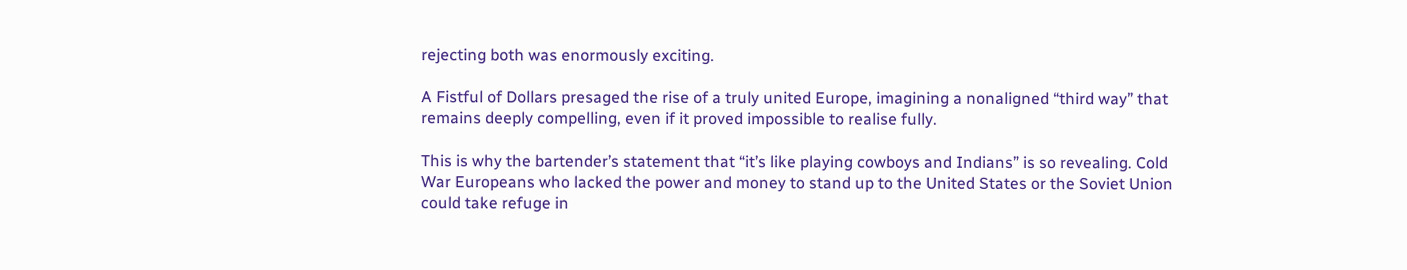rejecting both was enormously exciting.

A Fistful of Dollars presaged the rise of a truly united Europe, imagining a nonaligned “third way” that remains deeply compelling, even if it proved impossible to realise fully.

This is why the bartender’s statement that “it’s like playing cowboys and Indians” is so revealing. Cold War Europeans who lacked the power and money to stand up to the United States or the Soviet Union could take refuge in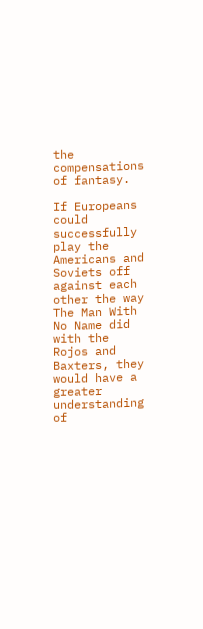the compensations of fantasy.

If Europeans could successfully play the Americans and Soviets off against each other the way The Man With No Name did with the Rojos and Baxters, they would have a greater understanding of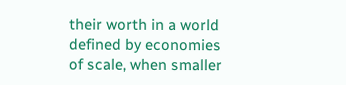their worth in a world defined by economies of scale, when smaller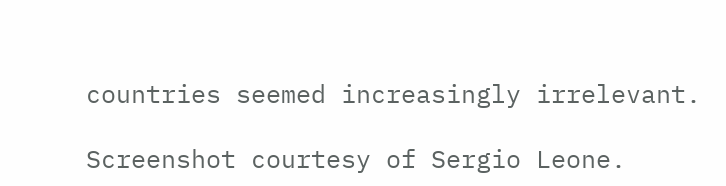countries seemed increasingly irrelevant.

Screenshot courtesy of Sergio Leone.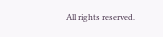All rights reserved.